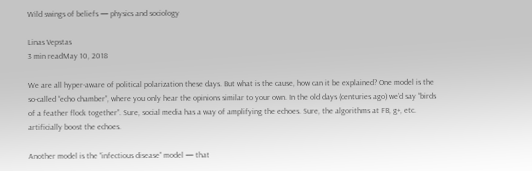Wild swings of beliefs — physics and sociology

Linas Vepstas
3 min readMay 10, 2018

We are all hyper-aware of political polarization these days. But what is the cause, how can it be explained? One model is the so-called “echo chamber”, where you only hear the opinions similar to your own. In the old days (centuries ago) we’d say “birds of a feather flock together”. Sure, social media has a way of amplifying the echoes. Sure, the algorithms at FB, g+, etc. artificially boost the echoes.

Another model is the “infectious disease” model — that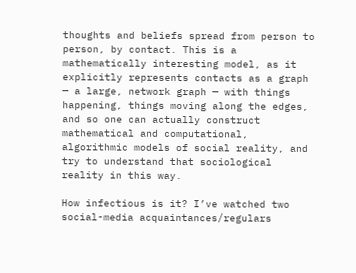thoughts and beliefs spread from person to person, by contact. This is a mathematically interesting model, as it explicitly represents contacts as a graph — a large, network graph — with things happening, things moving along the edges, and so one can actually construct mathematical and computational, algorithmic models of social reality, and try to understand that sociological reality in this way.

How infectious is it? I’ve watched two social-media acquaintances/regulars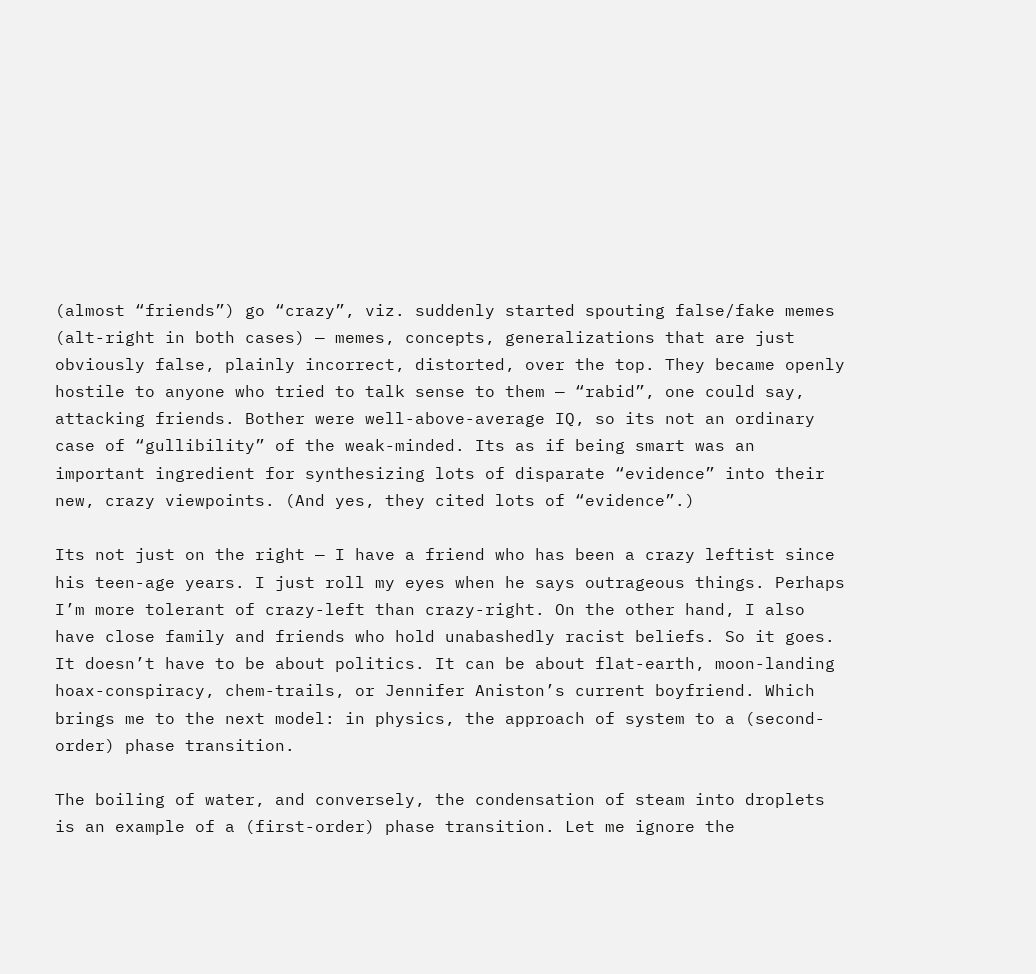(almost “friends”) go “crazy”, viz. suddenly started spouting false/fake memes (alt-right in both cases) — memes, concepts, generalizations that are just obviously false, plainly incorrect, distorted, over the top. They became openly hostile to anyone who tried to talk sense to them — “rabid”, one could say, attacking friends. Bother were well-above-average IQ, so its not an ordinary case of “gullibility” of the weak-minded. Its as if being smart was an important ingredient for synthesizing lots of disparate “evidence” into their new, crazy viewpoints. (And yes, they cited lots of “evidence”.)

Its not just on the right — I have a friend who has been a crazy leftist since his teen-age years. I just roll my eyes when he says outrageous things. Perhaps I’m more tolerant of crazy-left than crazy-right. On the other hand, I also have close family and friends who hold unabashedly racist beliefs. So it goes. It doesn’t have to be about politics. It can be about flat-earth, moon-landing hoax-conspiracy, chem-trails, or Jennifer Aniston’s current boyfriend. Which brings me to the next model: in physics, the approach of system to a (second-order) phase transition.

The boiling of water, and conversely, the condensation of steam into droplets is an example of a (first-order) phase transition. Let me ignore the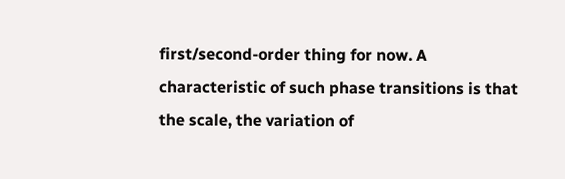first/second-order thing for now. A characteristic of such phase transitions is that the scale, the variation of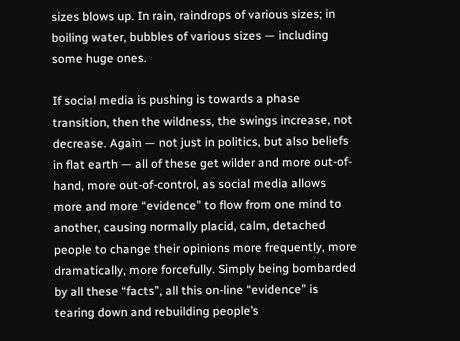sizes blows up. In rain, raindrops of various sizes; in boiling water, bubbles of various sizes — including some huge ones.

If social media is pushing is towards a phase transition, then the wildness, the swings increase, not decrease. Again — not just in politics, but also beliefs in flat earth — all of these get wilder and more out-of-hand, more out-of-control, as social media allows more and more “evidence” to flow from one mind to another, causing normally placid, calm, detached people to change their opinions more frequently, more dramatically, more forcefully. Simply being bombarded by all these “facts”, all this on-line “evidence” is tearing down and rebuilding people’s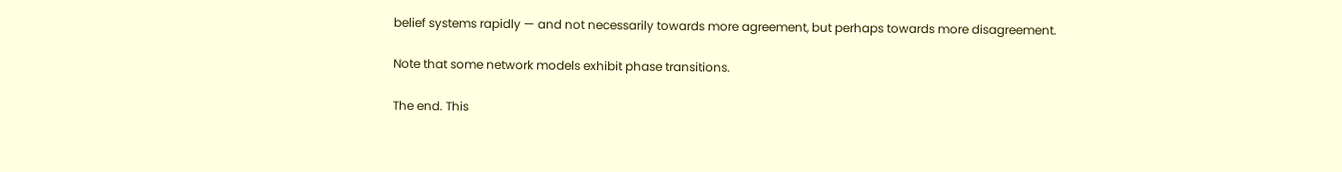belief systems rapidly — and not necessarily towards more agreement, but perhaps towards more disagreement.

Note that some network models exhibit phase transitions.

The end. This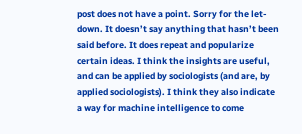post does not have a point. Sorry for the let-down. It doesn’t say anything that hasn’t been said before. It does repeat and popularize certain ideas. I think the insights are useful, and can be applied by sociologists (and are, by applied sociologists). I think they also indicate a way for machine intelligence to come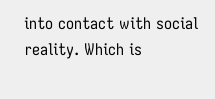into contact with social reality. Which is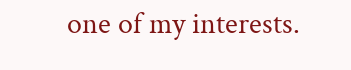one of my interests.